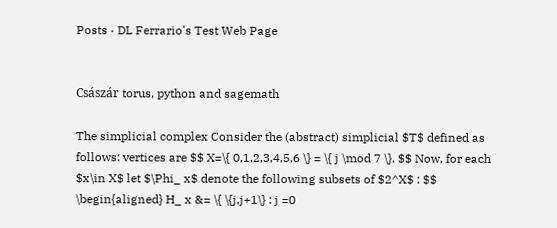Posts · DL Ferrario's Test Web Page


Császár torus, python and sagemath

The simplicial complex Consider the (abstract) simplicial $T$ defined as follows: vertices are $$ X=\{ 0,1,2,3,4,5,6 \} = \{ j \mod 7 \}. $$ Now, for each $x\in X$ let $\Phi_ x$ denote the following subsets of $2^X$ : $$ \begin{aligned} H_ x &= \{ \{j,j+1\} : j =0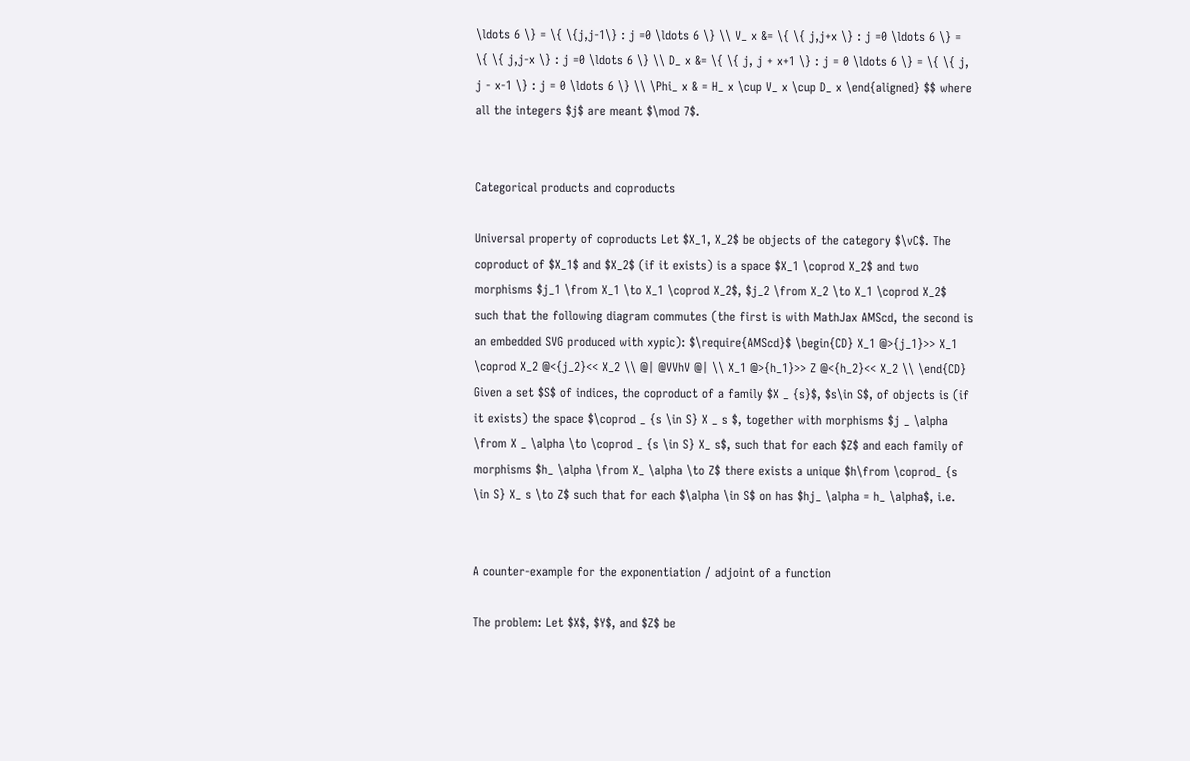\ldots 6 \} = \{ \{j,j-1\} : j =0 \ldots 6 \} \\ V_ x &= \{ \{ j,j+x \} : j =0 \ldots 6 \} = \{ \{ j,j-x \} : j =0 \ldots 6 \} \\ D_ x &= \{ \{ j, j + x+1 \} : j = 0 \ldots 6 \} = \{ \{ j, j - x-1 \} : j = 0 \ldots 6 \} \\ \Phi_ x & = H_ x \cup V_ x \cup D_ x \end{aligned} $$ where all the integers $j$ are meant $\mod 7$.


Categorical products and coproducts

Universal property of coproducts Let $X_1, X_2$ be objects of the category $\vC$. The coproduct of $X_1$ and $X_2$ (if it exists) is a space $X_1 \coprod X_2$ and two morphisms $j_1 \from X_1 \to X_1 \coprod X_2$, $j_2 \from X_2 \to X_1 \coprod X_2$ such that the following diagram commutes (the first is with MathJax AMScd, the second is an embedded SVG produced with xypic): $\require{AMScd}$ \begin{CD} X_1 @>{j_1}>> X_1 \coprod X_2 @<{j_2}<< X_2 \\ @| @VVhV @| \\ X_1 @>{h_1}>> Z @<{h_2}<< X_2 \\ \end{CD} Given a set $S$ of indices, the coproduct of a family $X _ {s}$, $s\in S$, of objects is (if it exists) the space $\coprod _ {s \in S} X _ s $, together with morphisms $j _ \alpha \from X _ \alpha \to \coprod _ {s \in S} X_ s$, such that for each $Z$ and each family of morphisms $h_ \alpha \from X_ \alpha \to Z$ there exists a unique $h\from \coprod_ {s \in S} X_ s \to Z$ such that for each $\alpha \in S$ on has $hj_ \alpha = h_ \alpha$, i.e.


A counter-example for the exponentiation / adjoint of a function

The problem: Let $X$, $Y$, and $Z$ be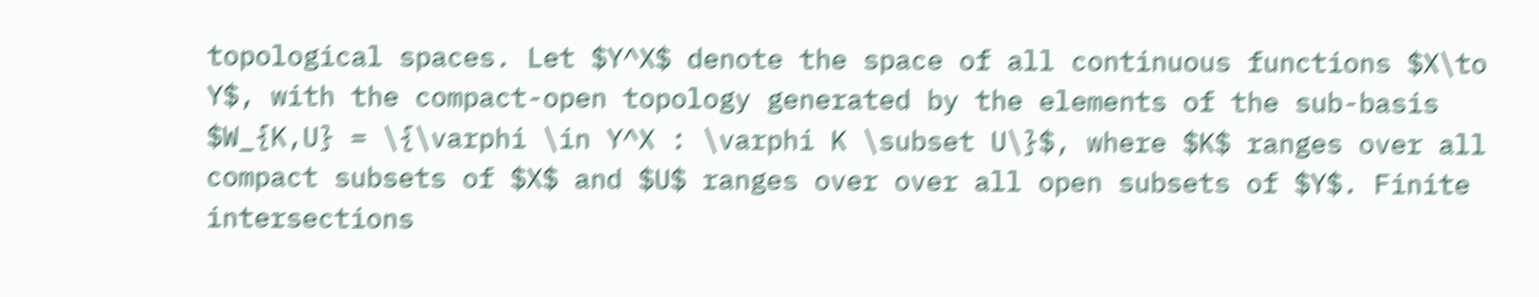topological spaces. Let $Y^X$ denote the space of all continuous functions $X\to Y$, with the compact-open topology generated by the elements of the sub-basis $W_{K,U} = \{\varphi \in Y^X : \varphi K \subset U\}$, where $K$ ranges over all compact subsets of $X$ and $U$ ranges over over all open subsets of $Y$. Finite intersections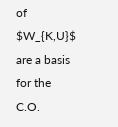of $W_{K,U}$ are a basis for the C.O.